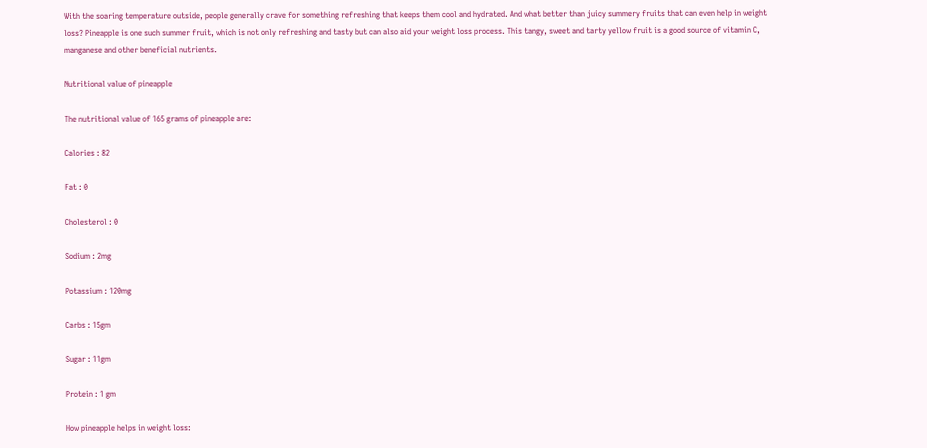With the soaring temperature outside, people generally crave for something refreshing that keeps them cool and hydrated. And what better than juicy summery fruits that can even help in weight loss? Pineapple is one such summer fruit, which is not only refreshing and tasty but can also aid your weight loss process. This tangy, sweet and tarty yellow fruit is a good source of vitamin C, manganese and other beneficial nutrients.

Nutritional value of pineapple

The nutritional value of 165 grams of pineapple are:

Calories : 82

Fat : 0

Cholesterol : 0

Sodium : 2mg

Potassium : 120mg

Carbs : 15gm

Sugar : 11gm

Protein : 1 gm

How pineapple helps in weight loss: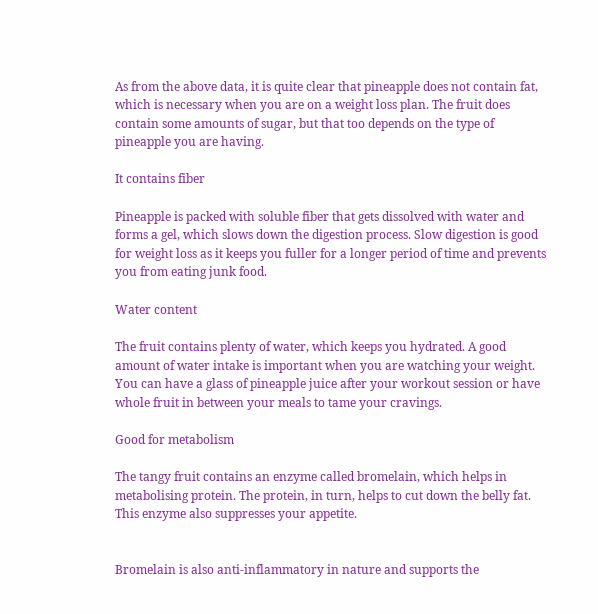As from the above data, it is quite clear that pineapple does not contain fat, which is necessary when you are on a weight loss plan. The fruit does contain some amounts of sugar, but that too depends on the type of pineapple you are having.

It contains fiber

Pineapple is packed with soluble fiber that gets dissolved with water and forms a gel, which slows down the digestion process. Slow digestion is good for weight loss as it keeps you fuller for a longer period of time and prevents you from eating junk food.

Water content

The fruit contains plenty of water, which keeps you hydrated. A good amount of water intake is important when you are watching your weight. You can have a glass of pineapple juice after your workout session or have whole fruit in between your meals to tame your cravings.

Good for metabolism

The tangy fruit contains an enzyme called bromelain, which helps in metabolising protein. The protein, in turn, helps to cut down the belly fat. This enzyme also suppresses your appetite.


Bromelain is also anti-inflammatory in nature and supports the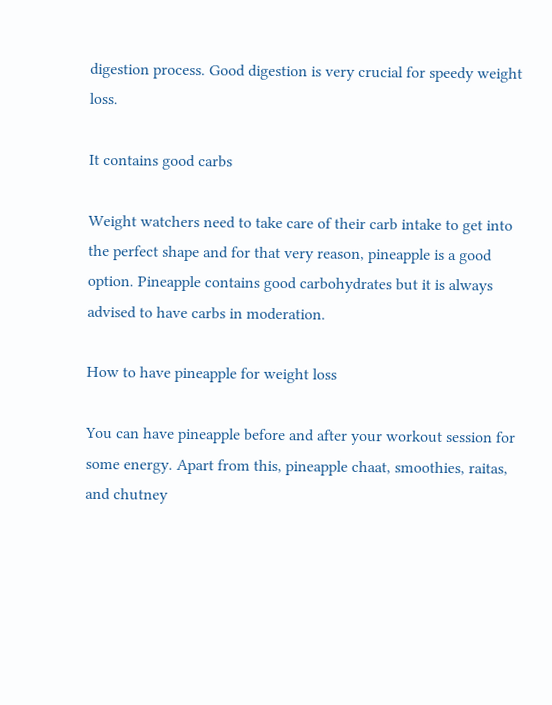digestion process. Good digestion is very crucial for speedy weight loss.

It contains good carbs

Weight watchers need to take care of their carb intake to get into the perfect shape and for that very reason, pineapple is a good option. Pineapple contains good carbohydrates but it is always advised to have carbs in moderation.

How to have pineapple for weight loss

You can have pineapple before and after your workout session for some energy. Apart from this, pineapple chaat, smoothies, raitas, and chutney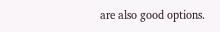are also good options.